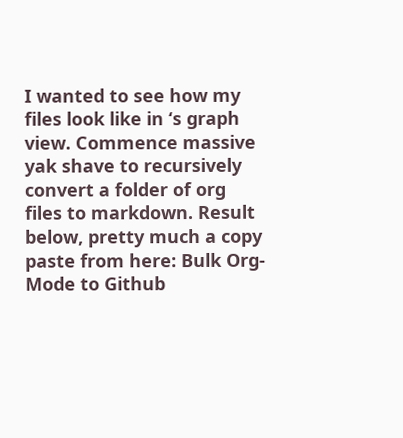I wanted to see how my files look like in ‘s graph view. Commence massive yak shave to recursively convert a folder of org files to markdown. Result below, pretty much a copy paste from here: Bulk Org-Mode to Github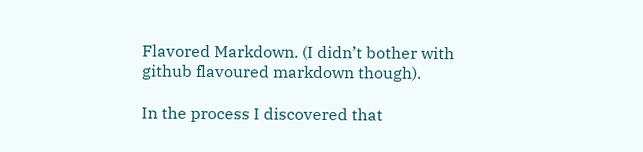Flavored Markdown. (I didn’t bother with github flavoured markdown though).

In the process I discovered that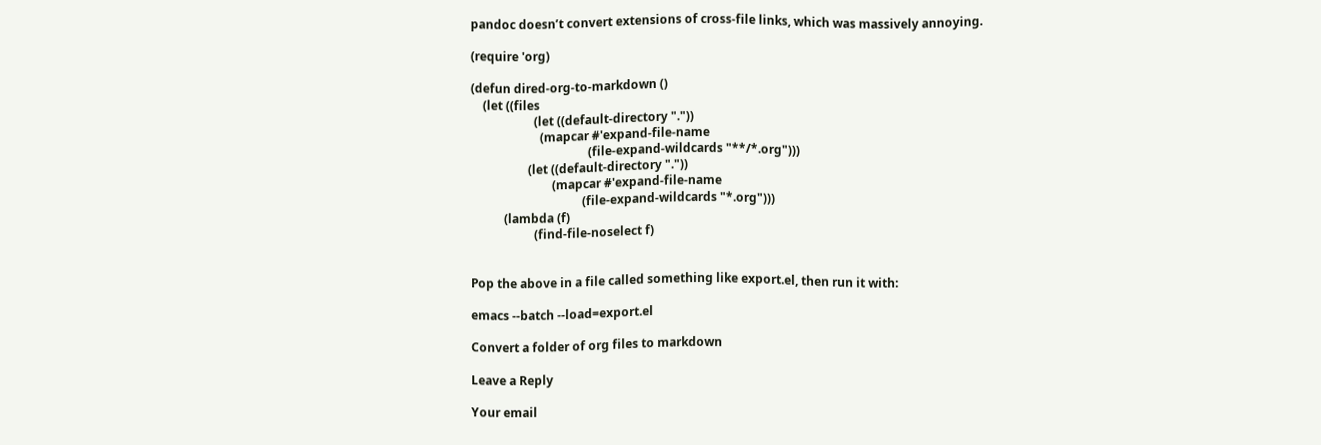pandoc doesn’t convert extensions of cross-file links, which was massively annoying.

(require 'org)

(defun dired-org-to-markdown ()
    (let ((files
                     (let ((default-directory "."))
                       (mapcar #'expand-file-name
                                       (file-expand-wildcards "**/*.org")))
                   (let ((default-directory "."))
                           (mapcar #'expand-file-name
                                     (file-expand-wildcards "*.org")))
           (lambda (f)
                     (find-file-noselect f)


Pop the above in a file called something like export.el, then run it with:

emacs --batch --load=export.el

Convert a folder of org files to markdown

Leave a Reply

Your email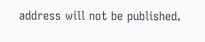address will not be published.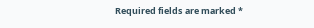Required fields are marked *